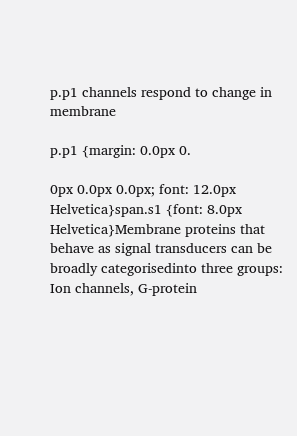p.p1 channels respond to change in membrane

p.p1 {margin: 0.0px 0.

0px 0.0px 0.0px; font: 12.0px Helvetica}span.s1 {font: 8.0px Helvetica}Membrane proteins that behave as signal transducers can be broadly categorisedinto three groups: Ion channels, G-protein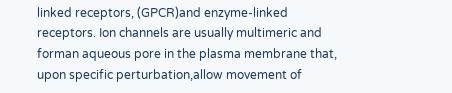linked receptors, (GPCR)and enzyme-linked receptors. Ion channels are usually multimeric and forman aqueous pore in the plasma membrane that, upon specific perturbation,allow movement of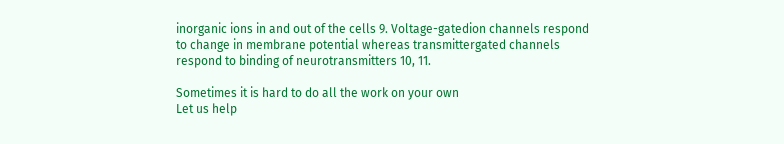inorganic ions in and out of the cells 9. Voltage-gatedion channels respond to change in membrane potential whereas transmittergated channels respond to binding of neurotransmitters 10, 11.

Sometimes it is hard to do all the work on your own
Let us help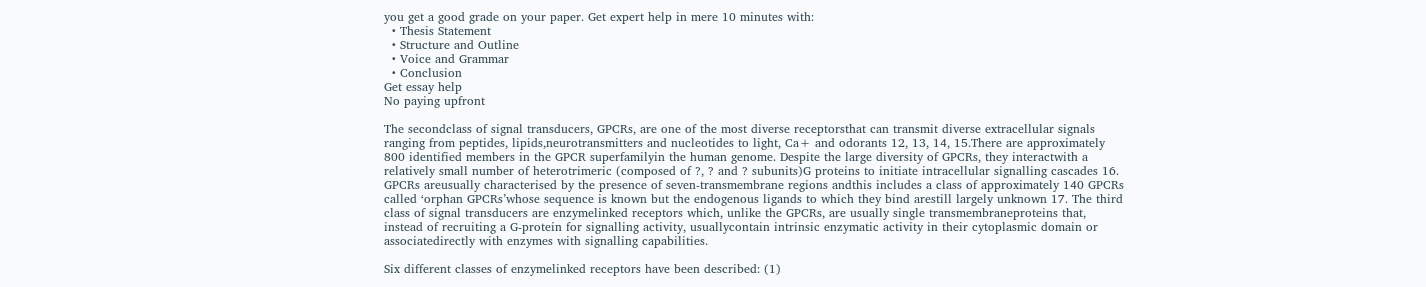you get a good grade on your paper. Get expert help in mere 10 minutes with:
  • Thesis Statement
  • Structure and Outline
  • Voice and Grammar
  • Conclusion
Get essay help
No paying upfront

The secondclass of signal transducers, GPCRs, are one of the most diverse receptorsthat can transmit diverse extracellular signals ranging from peptides, lipids,neurotransmitters and nucleotides to light, Ca+ and odorants 12, 13, 14, 15.There are approximately 800 identified members in the GPCR superfamilyin the human genome. Despite the large diversity of GPCRs, they interactwith a relatively small number of heterotrimeric (composed of ?, ? and ? subunits)G proteins to initiate intracellular signalling cascades 16. GPCRs areusually characterised by the presence of seven-transmembrane regions andthis includes a class of approximately 140 GPCRs called ‘orphan GPCRs’whose sequence is known but the endogenous ligands to which they bind arestill largely unknown 17. The third class of signal transducers are enzymelinked receptors which, unlike the GPCRs, are usually single transmembraneproteins that, instead of recruiting a G-protein for signalling activity, usuallycontain intrinsic enzymatic activity in their cytoplasmic domain or associatedirectly with enzymes with signalling capabilities.

Six different classes of enzymelinked receptors have been described: (1)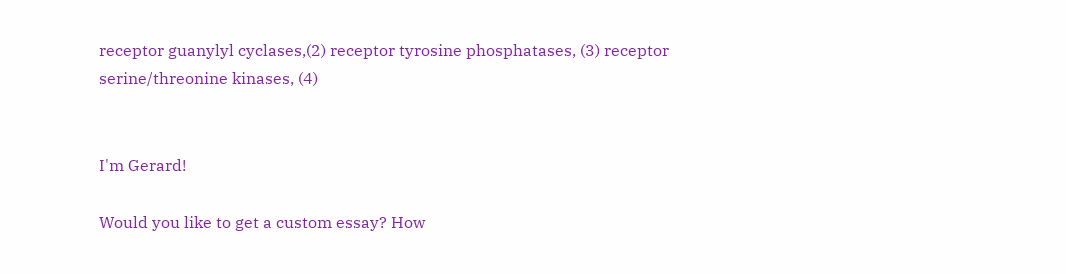receptor guanylyl cyclases,(2) receptor tyrosine phosphatases, (3) receptor serine/threonine kinases, (4)


I'm Gerard!

Would you like to get a custom essay? How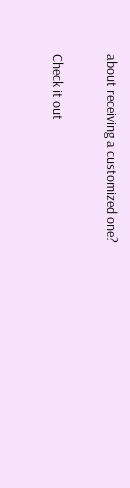about receiving a customized one?

Check it out